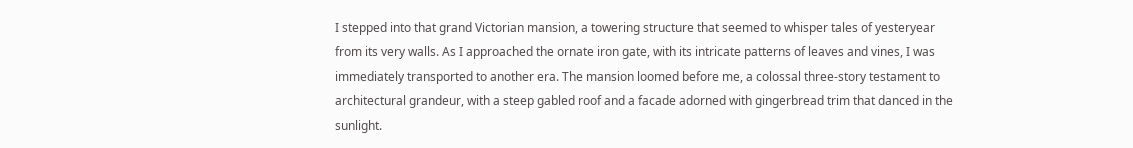I stepped into that grand Victorian mansion, a towering structure that seemed to whisper tales of yesteryear from its very walls. As I approached the ornate iron gate, with its intricate patterns of leaves and vines, I was immediately transported to another era. The mansion loomed before me, a colossal three-story testament to architectural grandeur, with a steep gabled roof and a facade adorned with gingerbread trim that danced in the sunlight.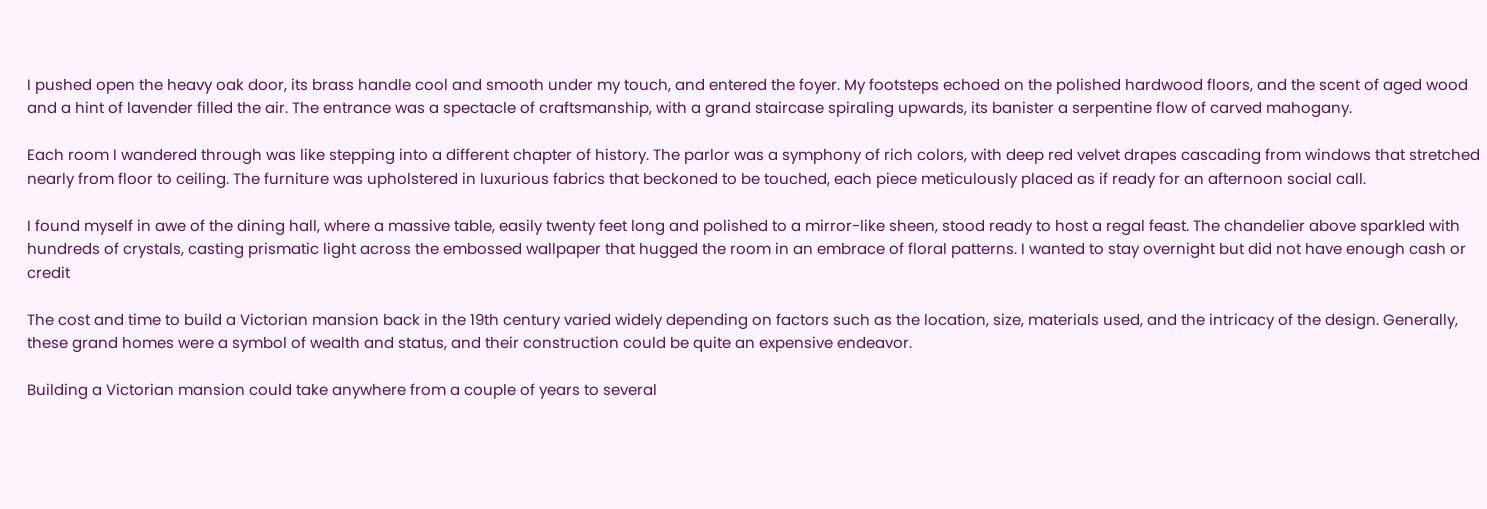I pushed open the heavy oak door, its brass handle cool and smooth under my touch, and entered the foyer. My footsteps echoed on the polished hardwood floors, and the scent of aged wood and a hint of lavender filled the air. The entrance was a spectacle of craftsmanship, with a grand staircase spiraling upwards, its banister a serpentine flow of carved mahogany.

Each room I wandered through was like stepping into a different chapter of history. The parlor was a symphony of rich colors, with deep red velvet drapes cascading from windows that stretched nearly from floor to ceiling. The furniture was upholstered in luxurious fabrics that beckoned to be touched, each piece meticulously placed as if ready for an afternoon social call.

I found myself in awe of the dining hall, where a massive table, easily twenty feet long and polished to a mirror-like sheen, stood ready to host a regal feast. The chandelier above sparkled with hundreds of crystals, casting prismatic light across the embossed wallpaper that hugged the room in an embrace of floral patterns. I wanted to stay overnight but did not have enough cash or credit

The cost and time to build a Victorian mansion back in the 19th century varied widely depending on factors such as the location, size, materials used, and the intricacy of the design. Generally, these grand homes were a symbol of wealth and status, and their construction could be quite an expensive endeavor.

Building a Victorian mansion could take anywhere from a couple of years to several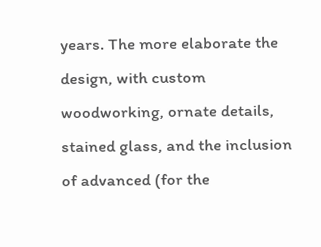years. The more elaborate the design, with custom woodworking, ornate details, stained glass, and the inclusion of advanced (for the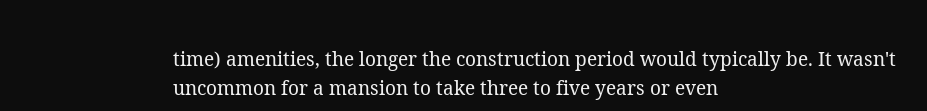time) amenities, the longer the construction period would typically be. It wasn't uncommon for a mansion to take three to five years or even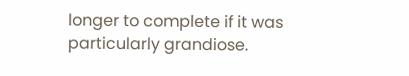longer to complete if it was particularly grandiose.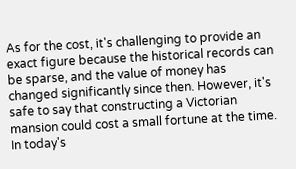As for the cost, it's challenging to provide an exact figure because the historical records can be sparse, and the value of money has changed significantly since then. However, it's safe to say that constructing a Victorian mansion could cost a small fortune at the time. In today's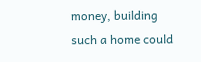money, building such a home could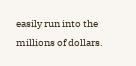easily run into the millions of dollars.